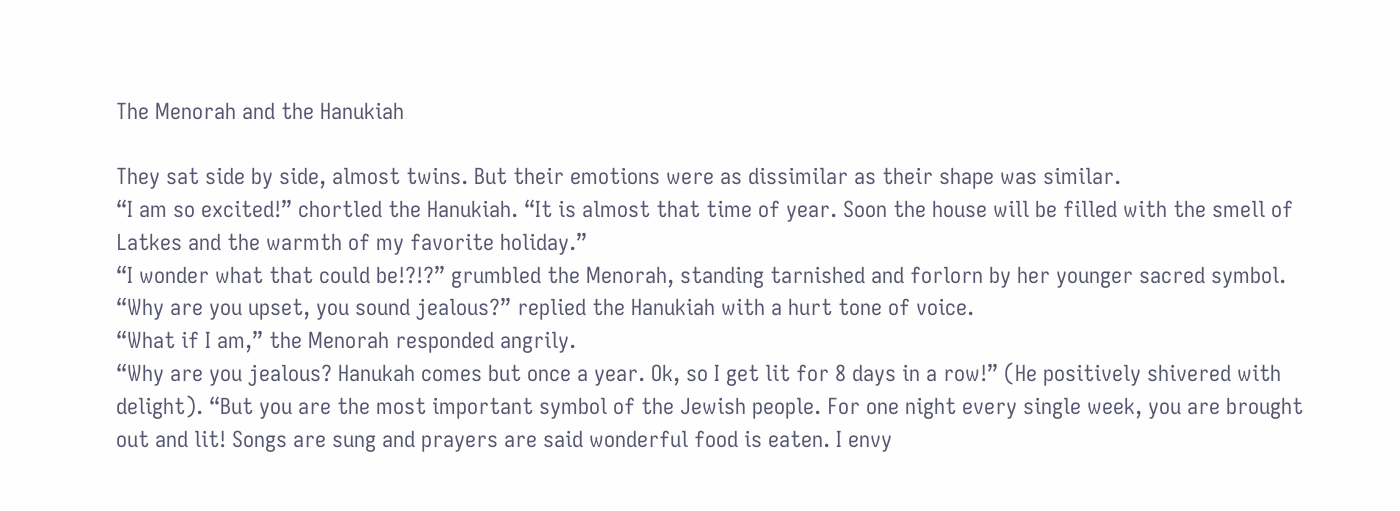The Menorah and the Hanukiah

They sat side by side, almost twins. But their emotions were as dissimilar as their shape was similar.
“I am so excited!” chortled the Hanukiah. “It is almost that time of year. Soon the house will be filled with the smell of Latkes and the warmth of my favorite holiday.”
“I wonder what that could be!?!?” grumbled the Menorah, standing tarnished and forlorn by her younger sacred symbol.
“Why are you upset, you sound jealous?” replied the Hanukiah with a hurt tone of voice.
“What if I am,” the Menorah responded angrily.
“Why are you jealous? Hanukah comes but once a year. Ok, so I get lit for 8 days in a row!” (He positively shivered with delight). “But you are the most important symbol of the Jewish people. For one night every single week, you are brought out and lit! Songs are sung and prayers are said wonderful food is eaten. I envy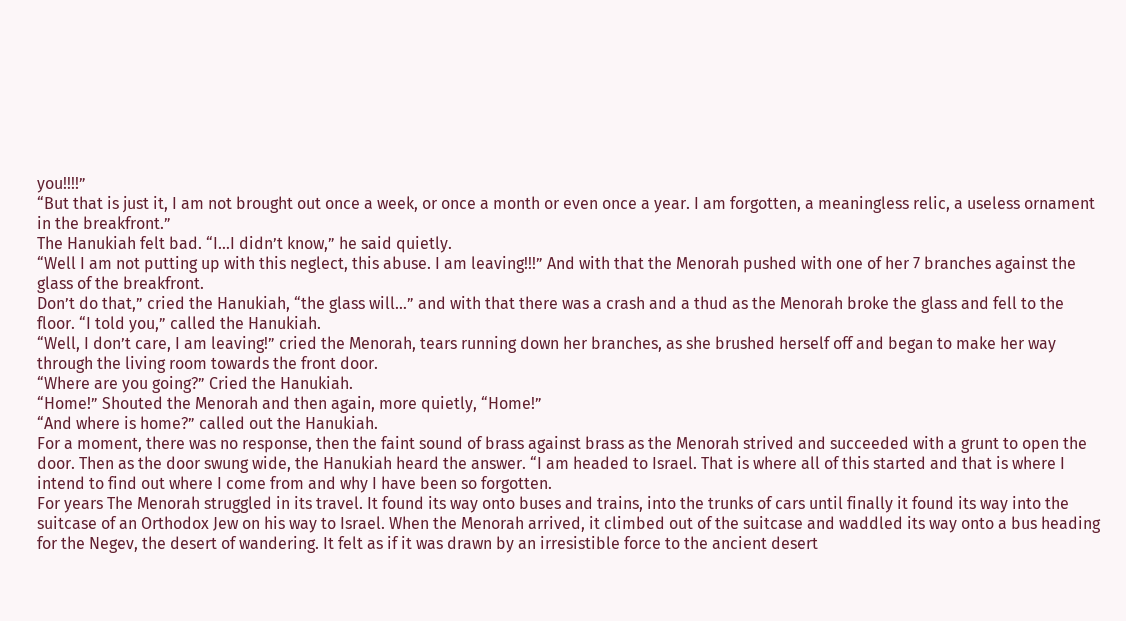you!!!!”
“But that is just it, I am not brought out once a week, or once a month or even once a year. I am forgotten, a meaningless relic, a useless ornament in the breakfront.”
The Hanukiah felt bad. “I…I didn’t know,” he said quietly.
“Well I am not putting up with this neglect, this abuse. I am leaving!!!” And with that the Menorah pushed with one of her 7 branches against the glass of the breakfront.
Don’t do that,” cried the Hanukiah, “the glass will…” and with that there was a crash and a thud as the Menorah broke the glass and fell to the floor. “I told you,” called the Hanukiah.
“Well, I don’t care, I am leaving!” cried the Menorah, tears running down her branches, as she brushed herself off and began to make her way through the living room towards the front door.
“Where are you going?” Cried the Hanukiah.
“Home!” Shouted the Menorah and then again, more quietly, “Home!”
“And where is home?” called out the Hanukiah.
For a moment, there was no response, then the faint sound of brass against brass as the Menorah strived and succeeded with a grunt to open the door. Then as the door swung wide, the Hanukiah heard the answer. “I am headed to Israel. That is where all of this started and that is where I intend to find out where I come from and why I have been so forgotten.
For years The Menorah struggled in its travel. It found its way onto buses and trains, into the trunks of cars until finally it found its way into the suitcase of an Orthodox Jew on his way to Israel. When the Menorah arrived, it climbed out of the suitcase and waddled its way onto a bus heading for the Negev, the desert of wandering. It felt as if it was drawn by an irresistible force to the ancient desert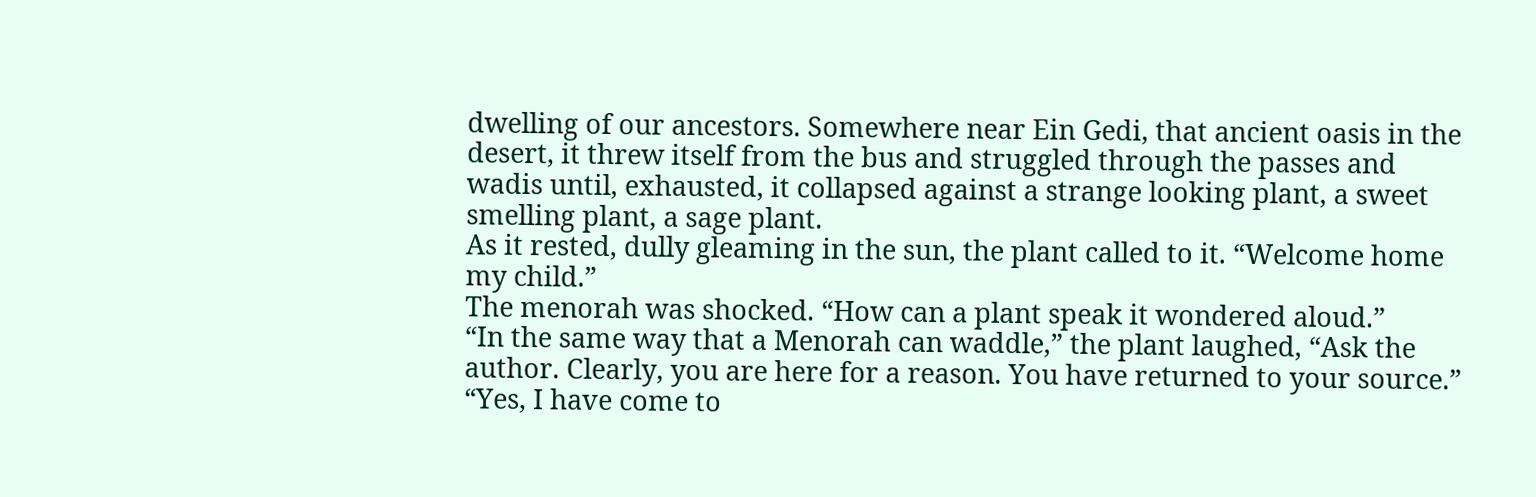dwelling of our ancestors. Somewhere near Ein Gedi, that ancient oasis in the desert, it threw itself from the bus and struggled through the passes and wadis until, exhausted, it collapsed against a strange looking plant, a sweet smelling plant, a sage plant.
As it rested, dully gleaming in the sun, the plant called to it. “Welcome home my child.”
The menorah was shocked. “How can a plant speak it wondered aloud.”
“In the same way that a Menorah can waddle,” the plant laughed, “Ask the author. Clearly, you are here for a reason. You have returned to your source.”
“Yes, I have come to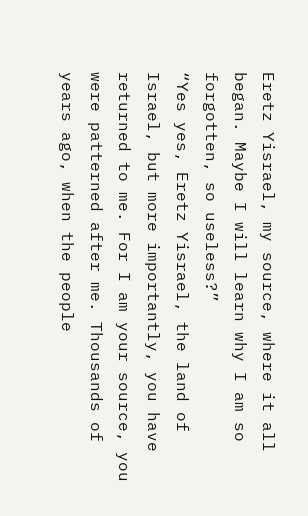Eretz Yisrael, my source, where it all began. Maybe I will learn why I am so forgotten, so useless?”
“Yes yes, Eretz Yisrael, the land of Israel, but more importantly, you have returned to me. For I am your source, you were patterned after me. Thousands of years ago, when the people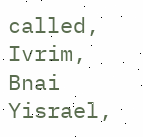called, Ivrim, Bnai Yisrael,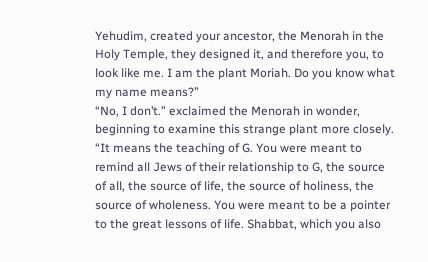Yehudim, created your ancestor, the Menorah in the Holy Temple, they designed it, and therefore you, to look like me. I am the plant Moriah. Do you know what my name means?”
“No, I don’t.” exclaimed the Menorah in wonder, beginning to examine this strange plant more closely.
“It means the teaching of G. You were meant to remind all Jews of their relationship to G, the source of all, the source of life, the source of holiness, the source of wholeness. You were meant to be a pointer to the great lessons of life. Shabbat, which you also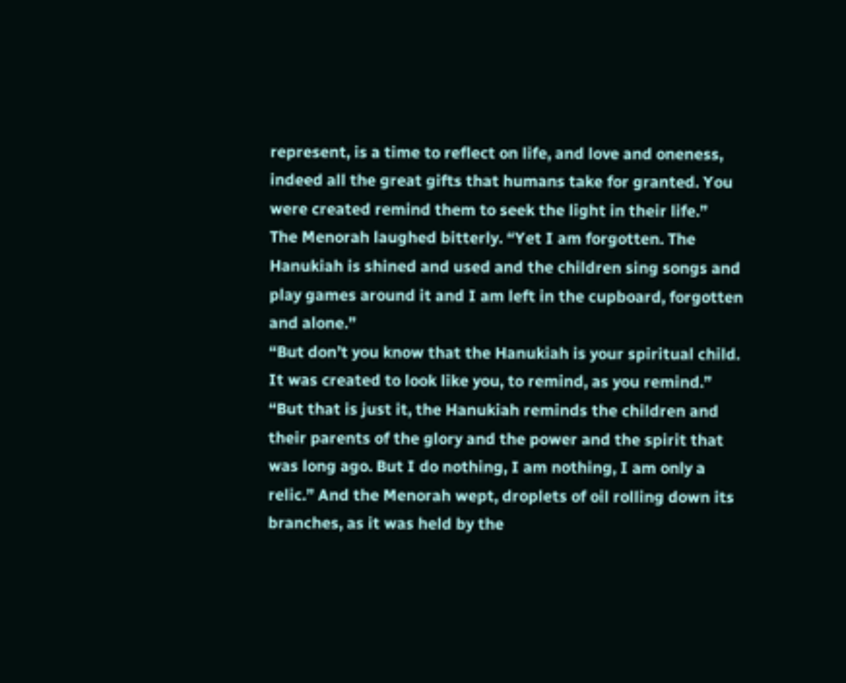represent, is a time to reflect on life, and love and oneness, indeed all the great gifts that humans take for granted. You were created remind them to seek the light in their life.”
The Menorah laughed bitterly. “Yet I am forgotten. The Hanukiah is shined and used and the children sing songs and play games around it and I am left in the cupboard, forgotten and alone.”
“But don’t you know that the Hanukiah is your spiritual child. It was created to look like you, to remind, as you remind.”
“But that is just it, the Hanukiah reminds the children and their parents of the glory and the power and the spirit that was long ago. But I do nothing, I am nothing, I am only a relic.” And the Menorah wept, droplets of oil rolling down its branches, as it was held by the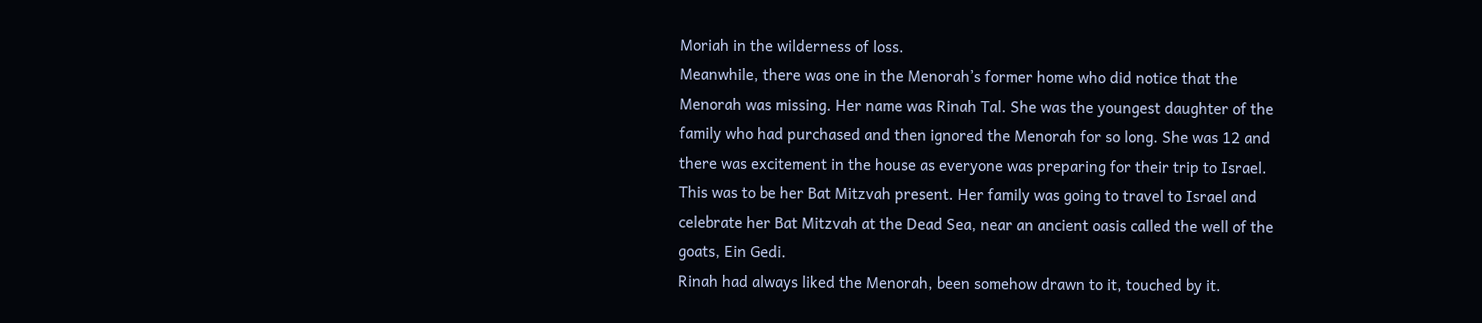Moriah in the wilderness of loss.
Meanwhile, there was one in the Menorah’s former home who did notice that the Menorah was missing. Her name was Rinah Tal. She was the youngest daughter of the family who had purchased and then ignored the Menorah for so long. She was 12 and there was excitement in the house as everyone was preparing for their trip to Israel. This was to be her Bat Mitzvah present. Her family was going to travel to Israel and celebrate her Bat Mitzvah at the Dead Sea, near an ancient oasis called the well of the goats, Ein Gedi.
Rinah had always liked the Menorah, been somehow drawn to it, touched by it.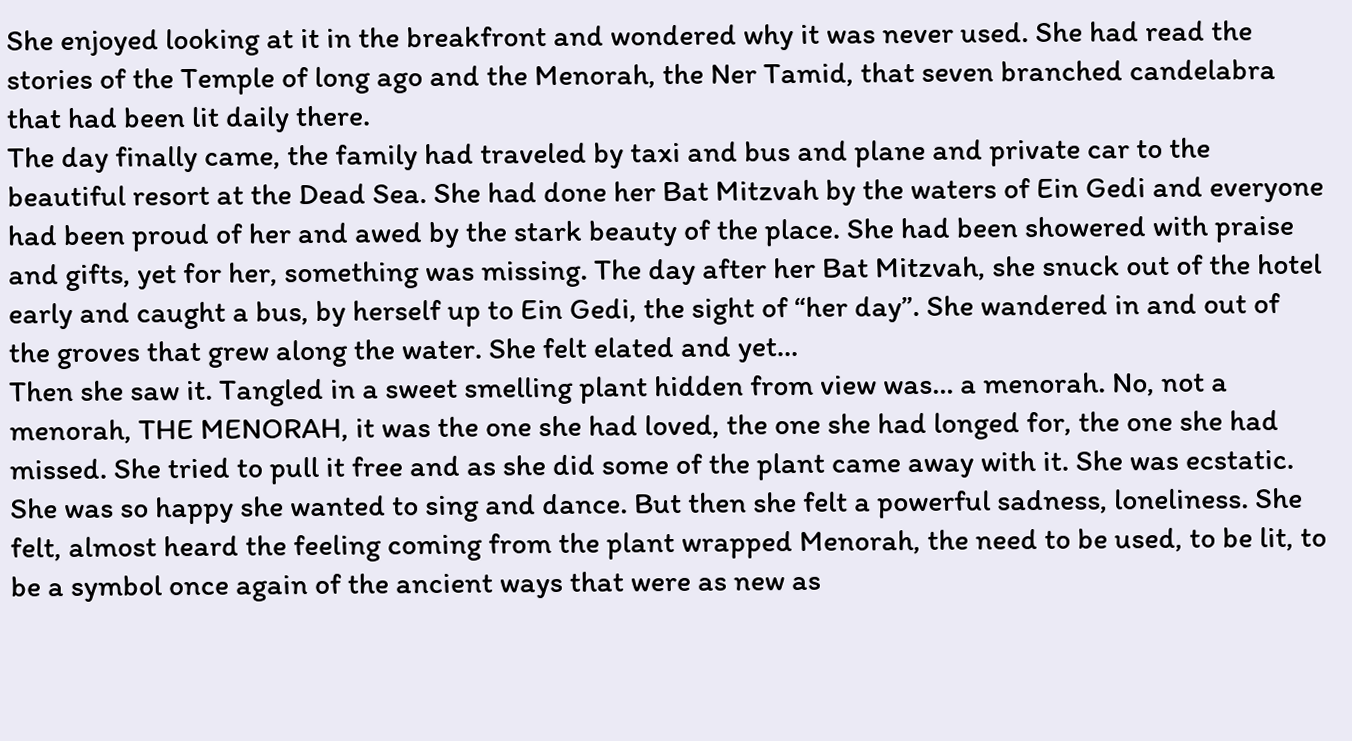She enjoyed looking at it in the breakfront and wondered why it was never used. She had read the stories of the Temple of long ago and the Menorah, the Ner Tamid, that seven branched candelabra that had been lit daily there.
The day finally came, the family had traveled by taxi and bus and plane and private car to the beautiful resort at the Dead Sea. She had done her Bat Mitzvah by the waters of Ein Gedi and everyone had been proud of her and awed by the stark beauty of the place. She had been showered with praise and gifts, yet for her, something was missing. The day after her Bat Mitzvah, she snuck out of the hotel early and caught a bus, by herself up to Ein Gedi, the sight of “her day”. She wandered in and out of the groves that grew along the water. She felt elated and yet…
Then she saw it. Tangled in a sweet smelling plant hidden from view was… a menorah. No, not a menorah, THE MENORAH, it was the one she had loved, the one she had longed for, the one she had missed. She tried to pull it free and as she did some of the plant came away with it. She was ecstatic. She was so happy she wanted to sing and dance. But then she felt a powerful sadness, loneliness. She felt, almost heard the feeling coming from the plant wrapped Menorah, the need to be used, to be lit, to be a symbol once again of the ancient ways that were as new as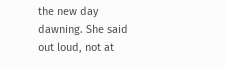the new day dawning. She said out loud, not at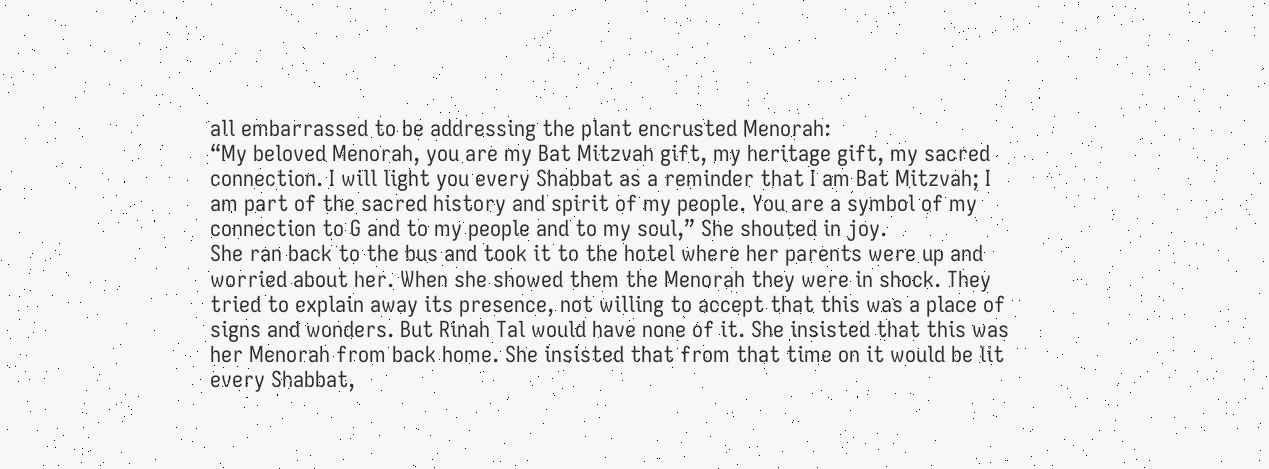all embarrassed to be addressing the plant encrusted Menorah:
“My beloved Menorah, you are my Bat Mitzvah gift, my heritage gift, my sacred connection. I will light you every Shabbat as a reminder that I am Bat Mitzvah; I am part of the sacred history and spirit of my people. You are a symbol of my connection to G and to my people and to my soul,” She shouted in joy.
She ran back to the bus and took it to the hotel where her parents were up and worried about her. When she showed them the Menorah they were in shock. They tried to explain away its presence, not willing to accept that this was a place of signs and wonders. But Rinah Tal would have none of it. She insisted that this was her Menorah from back home. She insisted that from that time on it would be lit every Shabbat,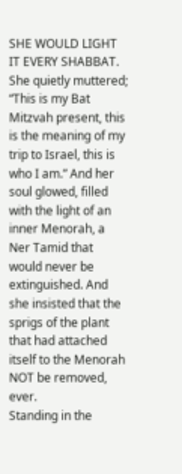SHE WOULD LIGHT IT EVERY SHABBAT. She quietly muttered; “This is my Bat Mitzvah present, this is the meaning of my trip to Israel, this is who I am.” And her soul glowed, filled with the light of an inner Menorah, a Ner Tamid that would never be extinguished. And she insisted that the sprigs of the plant that had attached itself to the Menorah NOT be removed, ever.
Standing in the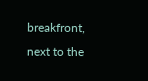breakfront, next to the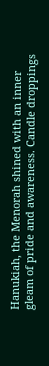Hanukiah, the Menorah shined with an inner gleam of pride and awareness. Candle droppings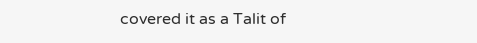covered it as a Talit of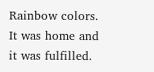Rainbow colors. It was home and it was fulfilled.